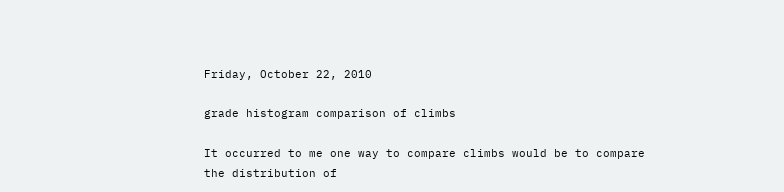Friday, October 22, 2010

grade histogram comparison of climbs

It occurred to me one way to compare climbs would be to compare the distribution of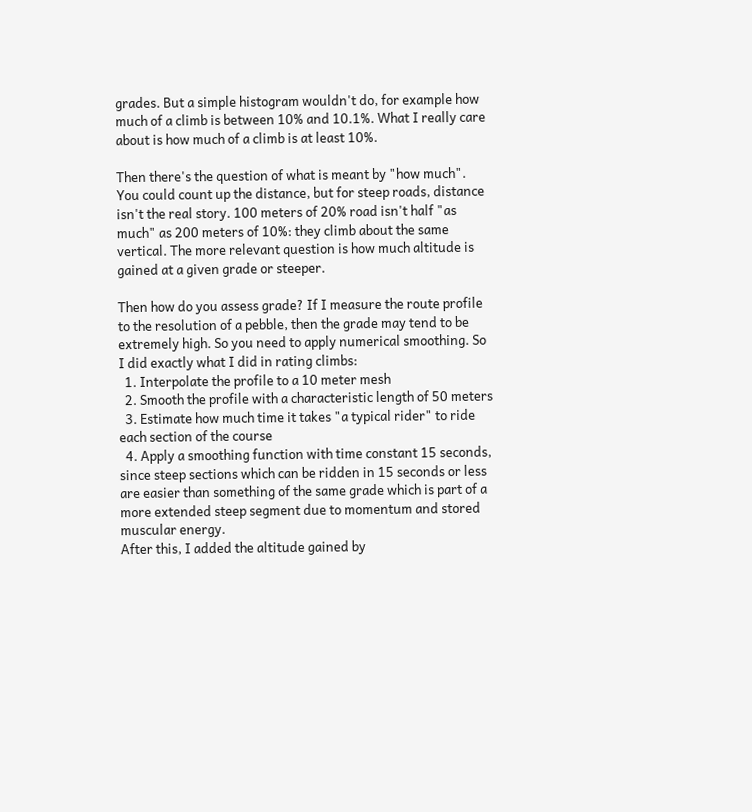grades. But a simple histogram wouldn't do, for example how much of a climb is between 10% and 10.1%. What I really care about is how much of a climb is at least 10%.

Then there's the question of what is meant by "how much". You could count up the distance, but for steep roads, distance isn't the real story. 100 meters of 20% road isn't half "as much" as 200 meters of 10%: they climb about the same vertical. The more relevant question is how much altitude is gained at a given grade or steeper.

Then how do you assess grade? If I measure the route profile to the resolution of a pebble, then the grade may tend to be extremely high. So you need to apply numerical smoothing. So I did exactly what I did in rating climbs:
  1. Interpolate the profile to a 10 meter mesh
  2. Smooth the profile with a characteristic length of 50 meters
  3. Estimate how much time it takes "a typical rider" to ride each section of the course
  4. Apply a smoothing function with time constant 15 seconds, since steep sections which can be ridden in 15 seconds or less are easier than something of the same grade which is part of a more extended steep segment due to momentum and stored muscular energy.
After this, I added the altitude gained by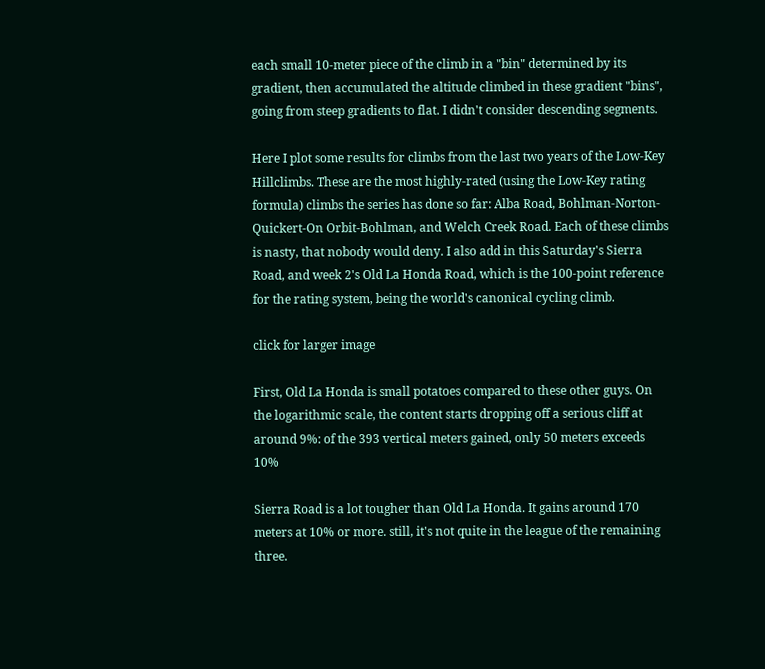each small 10-meter piece of the climb in a "bin" determined by its gradient, then accumulated the altitude climbed in these gradient "bins", going from steep gradients to flat. I didn't consider descending segments.

Here I plot some results for climbs from the last two years of the Low-Key Hillclimbs. These are the most highly-rated (using the Low-Key rating formula) climbs the series has done so far: Alba Road, Bohlman-Norton-Quickert-On Orbit-Bohlman, and Welch Creek Road. Each of these climbs is nasty, that nobody would deny. I also add in this Saturday's Sierra Road, and week 2's Old La Honda Road, which is the 100-point reference for the rating system, being the world's canonical cycling climb.

click for larger image

First, Old La Honda is small potatoes compared to these other guys. On the logarithmic scale, the content starts dropping off a serious cliff at around 9%: of the 393 vertical meters gained, only 50 meters exceeds 10%

Sierra Road is a lot tougher than Old La Honda. It gains around 170 meters at 10% or more. still, it's not quite in the league of the remaining three.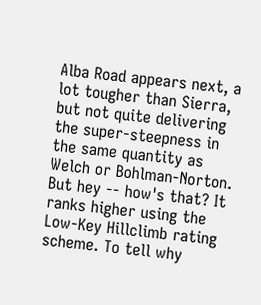Alba Road appears next, a lot tougher than Sierra, but not quite delivering the super-steepness in the same quantity as Welch or Bohlman-Norton. But hey -- how's that? It ranks higher using the Low-Key Hillclimb rating scheme. To tell why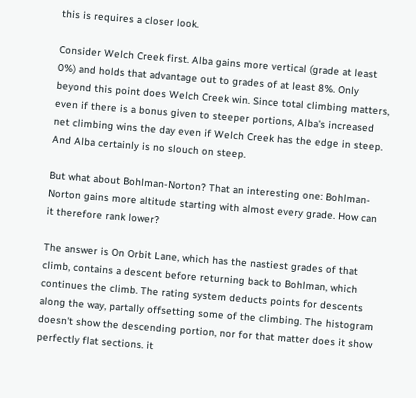this is requires a closer look.

Consider Welch Creek first. Alba gains more vertical (grade at least 0%) and holds that advantage out to grades of at least 8%. Only beyond this point does Welch Creek win. Since total climbing matters, even if there is a bonus given to steeper portions, Alba's increased net climbing wins the day even if Welch Creek has the edge in steep. And Alba certainly is no slouch on steep.

But what about Bohlman-Norton? That an interesting one: Bohlman-Norton gains more altitude starting with almost every grade. How can it therefore rank lower?

The answer is On Orbit Lane, which has the nastiest grades of that climb, contains a descent before returning back to Bohlman, which continues the climb. The rating system deducts points for descents along the way, partally offsetting some of the climbing. The histogram doesn't show the descending portion, nor for that matter does it show perfectly flat sections. it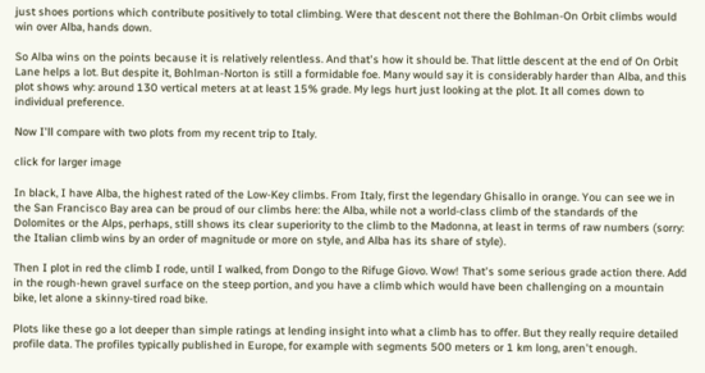just shoes portions which contribute positively to total climbing. Were that descent not there the Bohlman-On Orbit climbs would win over Alba, hands down.

So Alba wins on the points because it is relatively relentless. And that's how it should be. That little descent at the end of On Orbit Lane helps a lot. But despite it, Bohlman-Norton is still a formidable foe. Many would say it is considerably harder than Alba, and this plot shows why: around 130 vertical meters at at least 15% grade. My legs hurt just looking at the plot. It all comes down to individual preference.

Now I'll compare with two plots from my recent trip to Italy.

click for larger image

In black, I have Alba, the highest rated of the Low-Key climbs. From Italy, first the legendary Ghisallo in orange. You can see we in the San Francisco Bay area can be proud of our climbs here: the Alba, while not a world-class climb of the standards of the Dolomites or the Alps, perhaps, still shows its clear superiority to the climb to the Madonna, at least in terms of raw numbers (sorry: the Italian climb wins by an order of magnitude or more on style, and Alba has its share of style).

Then I plot in red the climb I rode, until I walked, from Dongo to the Rifuge Giovo. Wow! That's some serious grade action there. Add in the rough-hewn gravel surface on the steep portion, and you have a climb which would have been challenging on a mountain bike, let alone a skinny-tired road bike.

Plots like these go a lot deeper than simple ratings at lending insight into what a climb has to offer. But they really require detailed profile data. The profiles typically published in Europe, for example with segments 500 meters or 1 km long, aren't enough.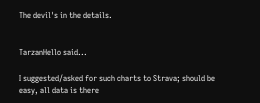The devil's in the details.


TarzanHello said...

I suggested/asked for such charts to Strava; should be easy, all data is there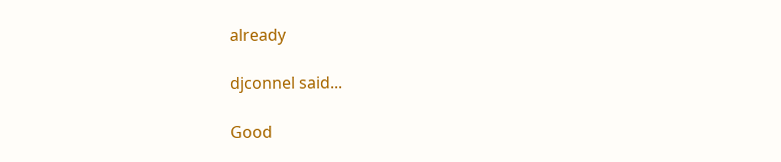already

djconnel said...

Good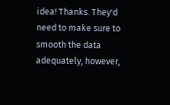idea! Thanks. They'd need to make sure to smooth the data adequately, however,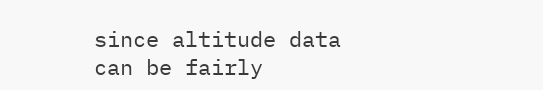since altitude data can be fairly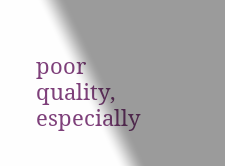poor quality, especially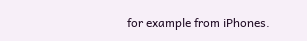for example from iPhones.